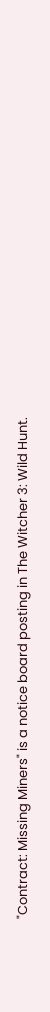"Contract: Missing Miners" is a notice board posting in The Witcher 3: Wild Hunt.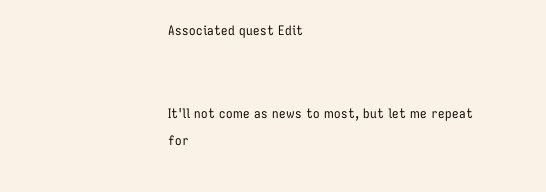Associated quest Edit


It'll not come as news to most, but let me repeat for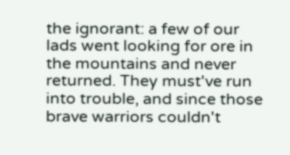the ignorant: a few of our lads went looking for ore in the mountains and never returned. They must've run into trouble, and since those brave warriors couldn't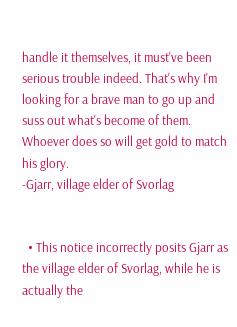handle it themselves, it must've been serious trouble indeed. That's why I'm looking for a brave man to go up and suss out what's become of them. Whoever does so will get gold to match his glory.
-Gjarr, village elder of Svorlag


  • This notice incorrectly posits Gjarr as the village elder of Svorlag, while he is actually the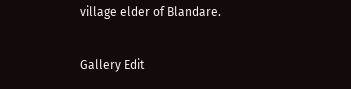village elder of Blandare.

Gallery Edit